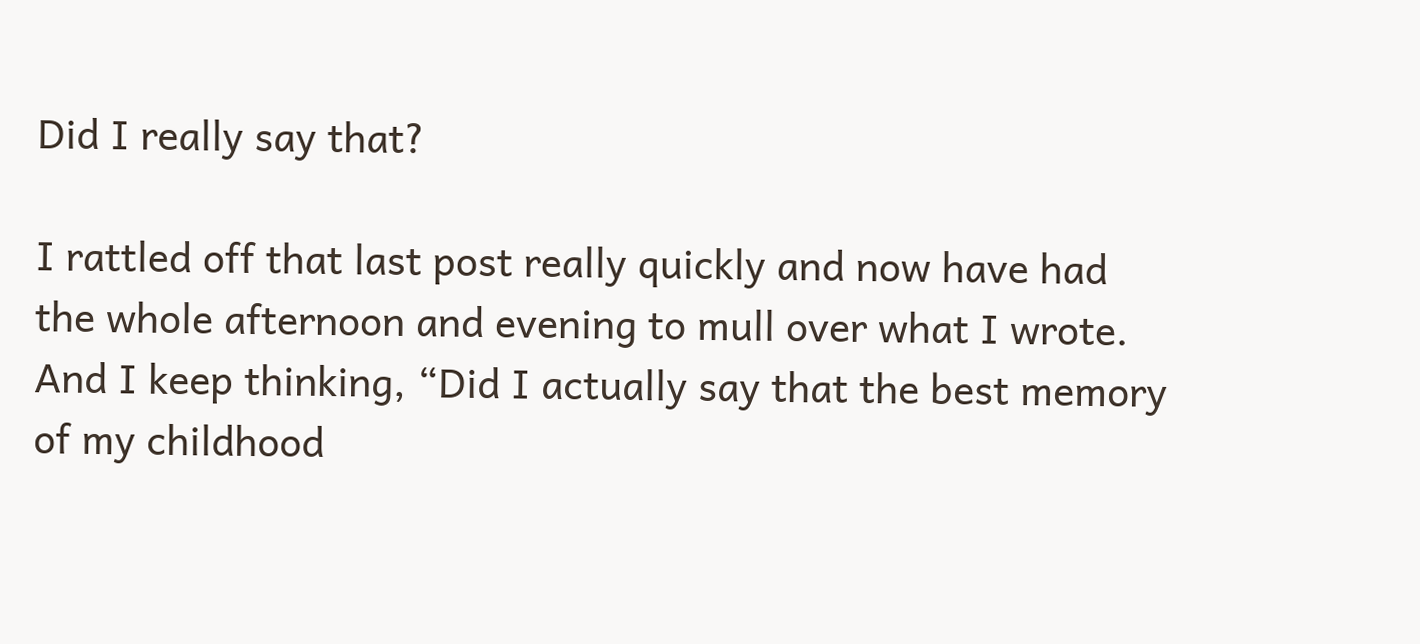Did I really say that?

I rattled off that last post really quickly and now have had the whole afternoon and evening to mull over what I wrote.  And I keep thinking, “Did I actually say that the best memory of my childhood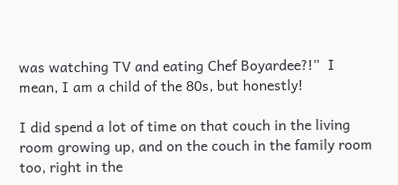was watching TV and eating Chef Boyardee?!”  I mean, I am a child of the 80s, but honestly!

I did spend a lot of time on that couch in the living room growing up, and on the couch in the family room too, right in the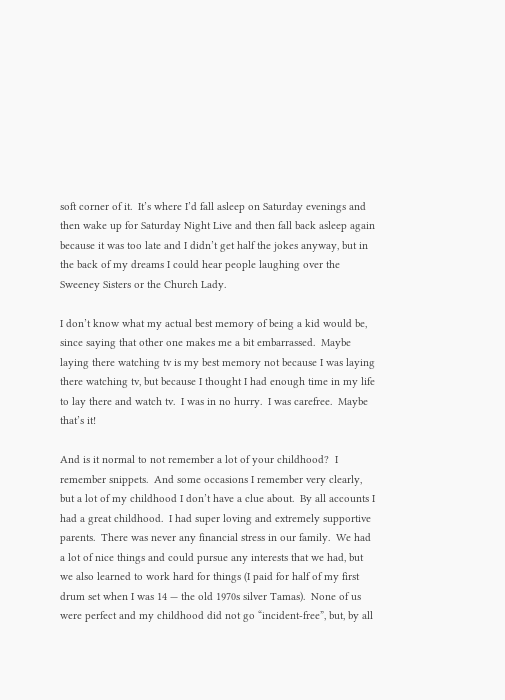soft corner of it.  It’s where I’d fall asleep on Saturday evenings and then wake up for Saturday Night Live and then fall back asleep again because it was too late and I didn’t get half the jokes anyway, but in the back of my dreams I could hear people laughing over the Sweeney Sisters or the Church Lady.

I don’t know what my actual best memory of being a kid would be, since saying that other one makes me a bit embarrassed.  Maybe laying there watching tv is my best memory not because I was laying there watching tv, but because I thought I had enough time in my life to lay there and watch tv.  I was in no hurry.  I was carefree.  Maybe that’s it!

And is it normal to not remember a lot of your childhood?  I remember snippets.  And some occasions I remember very clearly, but a lot of my childhood I don’t have a clue about.  By all accounts I had a great childhood.  I had super loving and extremely supportive parents.  There was never any financial stress in our family.  We had a lot of nice things and could pursue any interests that we had, but we also learned to work hard for things (I paid for half of my first drum set when I was 14 — the old 1970s silver Tamas).  None of us were perfect and my childhood did not go “incident-free”, but, by all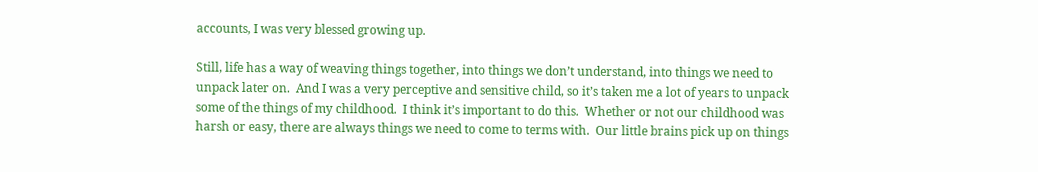accounts, I was very blessed growing up.

Still, life has a way of weaving things together, into things we don’t understand, into things we need to unpack later on.  And I was a very perceptive and sensitive child, so it’s taken me a lot of years to unpack some of the things of my childhood.  I think it’s important to do this.  Whether or not our childhood was harsh or easy, there are always things we need to come to terms with.  Our little brains pick up on things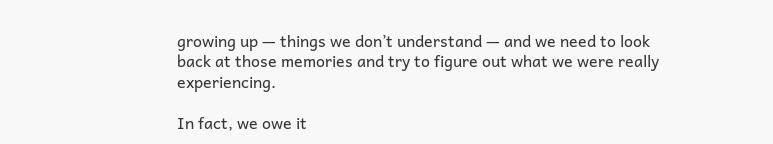growing up — things we don’t understand — and we need to look back at those memories and try to figure out what we were really experiencing.

In fact, we owe it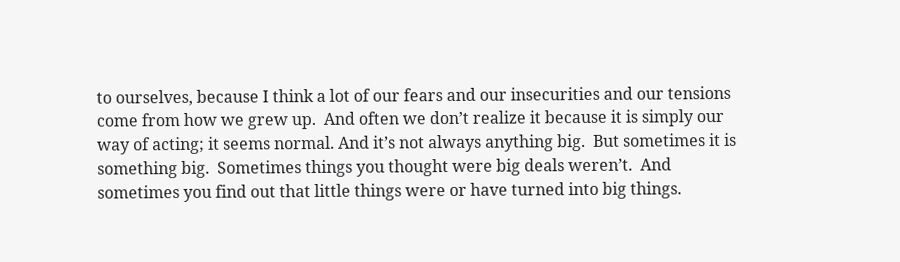to ourselves, because I think a lot of our fears and our insecurities and our tensions come from how we grew up.  And often we don’t realize it because it is simply our way of acting; it seems normal. And it’s not always anything big.  But sometimes it is something big.  Sometimes things you thought were big deals weren’t.  And sometimes you find out that little things were or have turned into big things.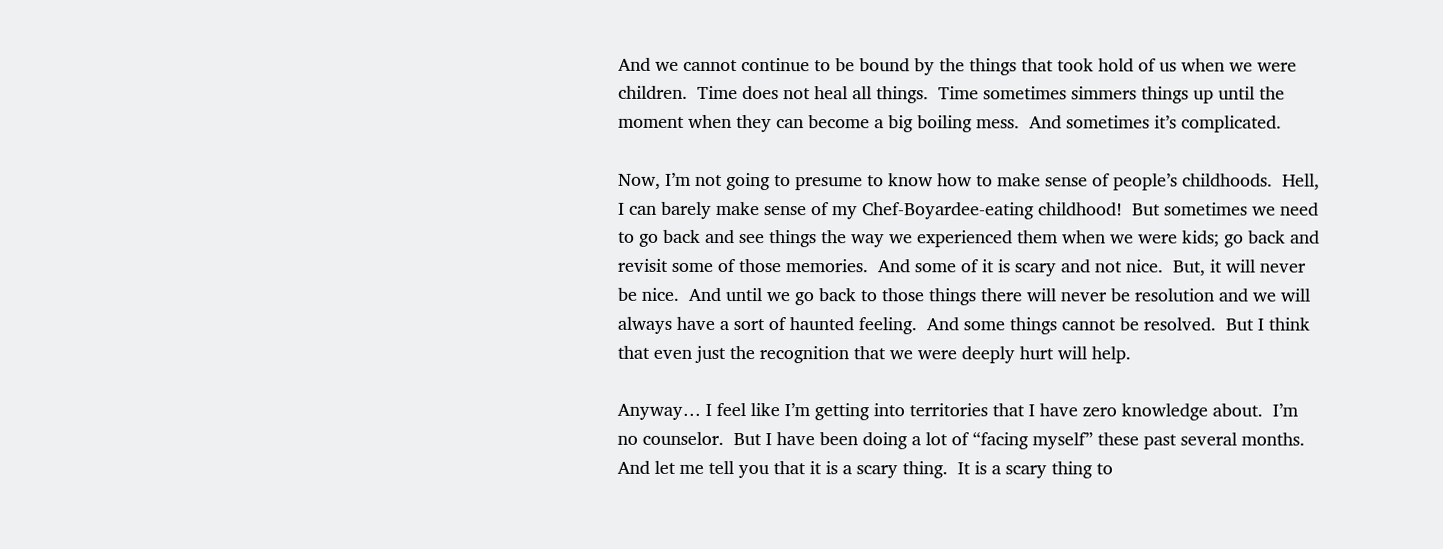And we cannot continue to be bound by the things that took hold of us when we were children.  Time does not heal all things.  Time sometimes simmers things up until the moment when they can become a big boiling mess.  And sometimes it’s complicated.

Now, I’m not going to presume to know how to make sense of people’s childhoods.  Hell, I can barely make sense of my Chef-Boyardee-eating childhood!  But sometimes we need to go back and see things the way we experienced them when we were kids; go back and revisit some of those memories.  And some of it is scary and not nice.  But, it will never be nice.  And until we go back to those things there will never be resolution and we will always have a sort of haunted feeling.  And some things cannot be resolved.  But I think that even just the recognition that we were deeply hurt will help.

Anyway… I feel like I’m getting into territories that I have zero knowledge about.  I’m no counselor.  But I have been doing a lot of “facing myself” these past several months.  And let me tell you that it is a scary thing.  It is a scary thing to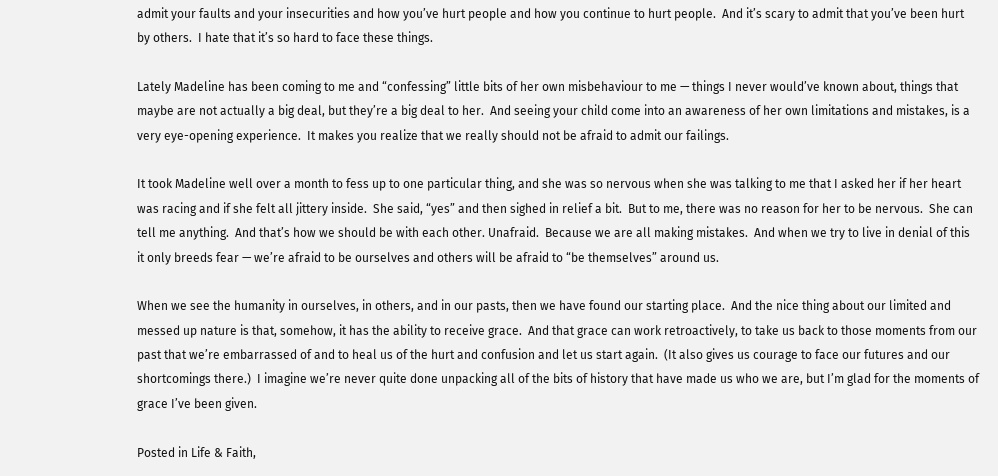admit your faults and your insecurities and how you’ve hurt people and how you continue to hurt people.  And it’s scary to admit that you’ve been hurt by others.  I hate that it’s so hard to face these things.

Lately Madeline has been coming to me and “confessing” little bits of her own misbehaviour to me — things I never would’ve known about, things that maybe are not actually a big deal, but they’re a big deal to her.  And seeing your child come into an awareness of her own limitations and mistakes, is a very eye-opening experience.  It makes you realize that we really should not be afraid to admit our failings.

It took Madeline well over a month to fess up to one particular thing, and she was so nervous when she was talking to me that I asked her if her heart was racing and if she felt all jittery inside.  She said, “yes” and then sighed in relief a bit.  But to me, there was no reason for her to be nervous.  She can tell me anything.  And that’s how we should be with each other. Unafraid.  Because we are all making mistakes.  And when we try to live in denial of this it only breeds fear — we’re afraid to be ourselves and others will be afraid to “be themselves” around us.

When we see the humanity in ourselves, in others, and in our pasts, then we have found our starting place.  And the nice thing about our limited and messed up nature is that, somehow, it has the ability to receive grace.  And that grace can work retroactively, to take us back to those moments from our past that we’re embarrassed of and to heal us of the hurt and confusion and let us start again.  (It also gives us courage to face our futures and our shortcomings there.)  I imagine we’re never quite done unpacking all of the bits of history that have made us who we are, but I’m glad for the moments of grace I’ve been given.

Posted in Life & Faith,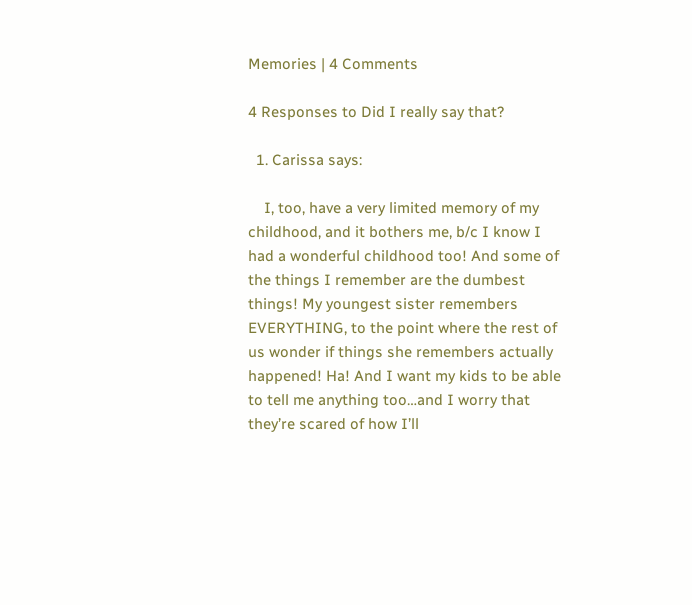Memories | 4 Comments

4 Responses to Did I really say that?

  1. Carissa says:

    I, too, have a very limited memory of my childhood, and it bothers me, b/c I know I had a wonderful childhood too! And some of the things I remember are the dumbest things! My youngest sister remembers EVERYTHING, to the point where the rest of us wonder if things she remembers actually happened! Ha! And I want my kids to be able to tell me anything too…and I worry that they’re scared of how I’ll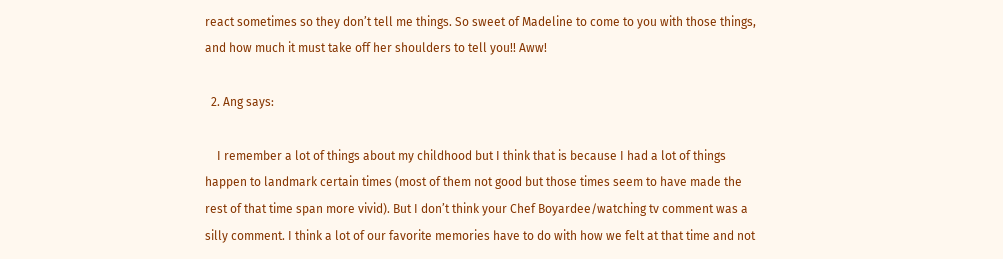react sometimes so they don’t tell me things. So sweet of Madeline to come to you with those things, and how much it must take off her shoulders to tell you!! Aww!

  2. Ang says:

    I remember a lot of things about my childhood but I think that is because I had a lot of things happen to landmark certain times (most of them not good but those times seem to have made the rest of that time span more vivid). But I don’t think your Chef Boyardee/watching tv comment was a silly comment. I think a lot of our favorite memories have to do with how we felt at that time and not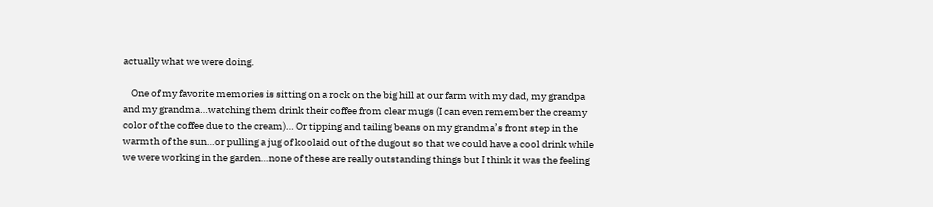actually what we were doing.

    One of my favorite memories is sitting on a rock on the big hill at our farm with my dad, my grandpa and my grandma…watching them drink their coffee from clear mugs (I can even remember the creamy color of the coffee due to the cream)… Or tipping and tailing beans on my grandma’s front step in the warmth of the sun…or pulling a jug of koolaid out of the dugout so that we could have a cool drink while we were working in the garden…none of these are really outstanding things but I think it was the feeling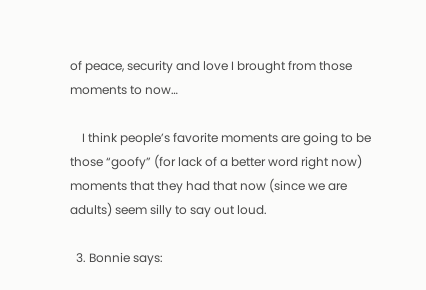of peace, security and love I brought from those moments to now…

    I think people’s favorite moments are going to be those “goofy” (for lack of a better word right now) moments that they had that now (since we are adults) seem silly to say out loud.

  3. Bonnie says: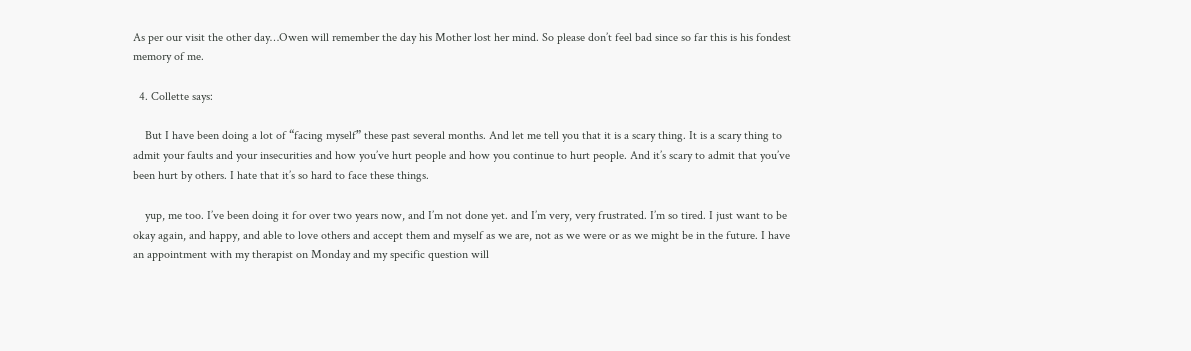As per our visit the other day…Owen will remember the day his Mother lost her mind. So please don’t feel bad since so far this is his fondest memory of me.

  4. Collette says:

    But I have been doing a lot of “facing myself” these past several months. And let me tell you that it is a scary thing. It is a scary thing to admit your faults and your insecurities and how you’ve hurt people and how you continue to hurt people. And it’s scary to admit that you’ve been hurt by others. I hate that it’s so hard to face these things.

    yup, me too. I’ve been doing it for over two years now, and I’m not done yet. and I’m very, very frustrated. I’m so tired. I just want to be okay again, and happy, and able to love others and accept them and myself as we are, not as we were or as we might be in the future. I have an appointment with my therapist on Monday and my specific question will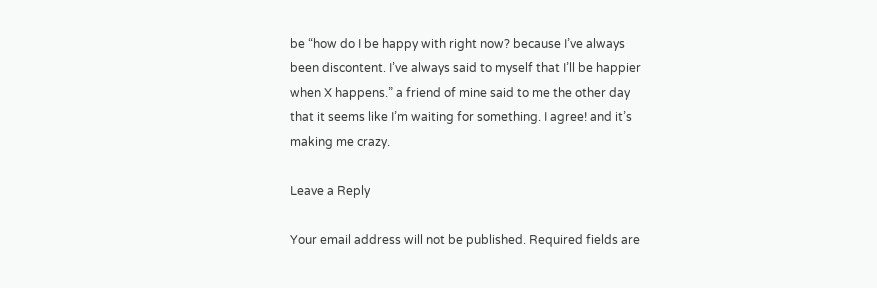be “how do I be happy with right now? because I’ve always been discontent. I’ve always said to myself that I’ll be happier when X happens.” a friend of mine said to me the other day that it seems like I’m waiting for something. I agree! and it’s making me crazy.

Leave a Reply

Your email address will not be published. Required fields are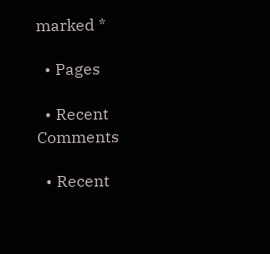marked *

  • Pages

  • Recent Comments

  • Recent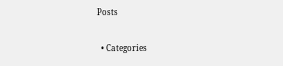Posts

  • Categories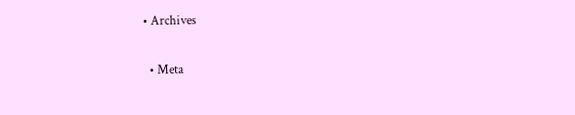• Archives

  • Meta